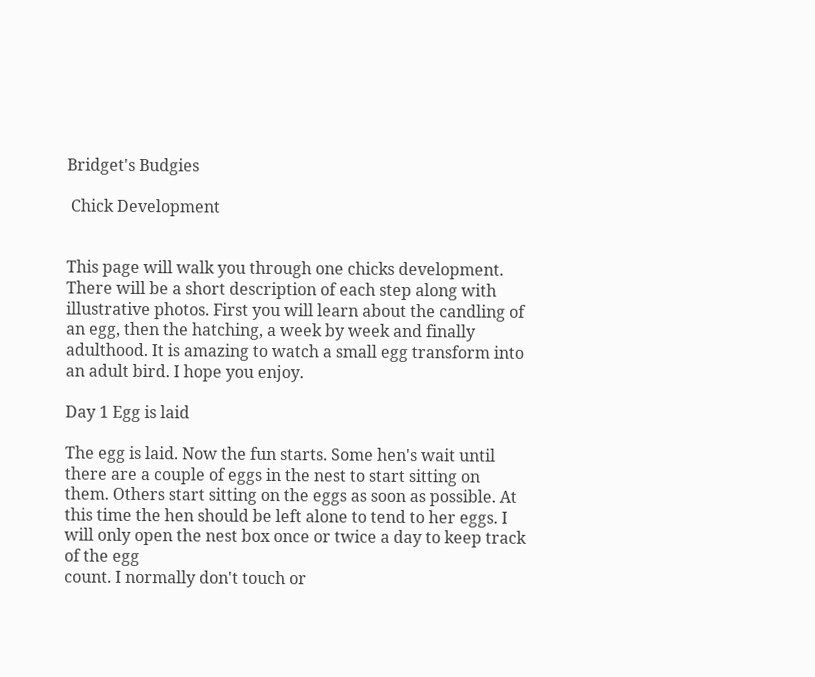Bridget's Budgies

 Chick Development


This page will walk you through one chicks development. There will be a short description of each step along with illustrative photos. First you will learn about the candling of an egg, then the hatching, a week by week and finally adulthood. It is amazing to watch a small egg transform into an adult bird. I hope you enjoy.

Day 1 Egg is laid

The egg is laid. Now the fun starts. Some hen's wait until there are a couple of eggs in the nest to start sitting on them. Others start sitting on the eggs as soon as possible. At this time the hen should be left alone to tend to her eggs. I will only open the nest box once or twice a day to keep track of the egg
count. I normally don't touch or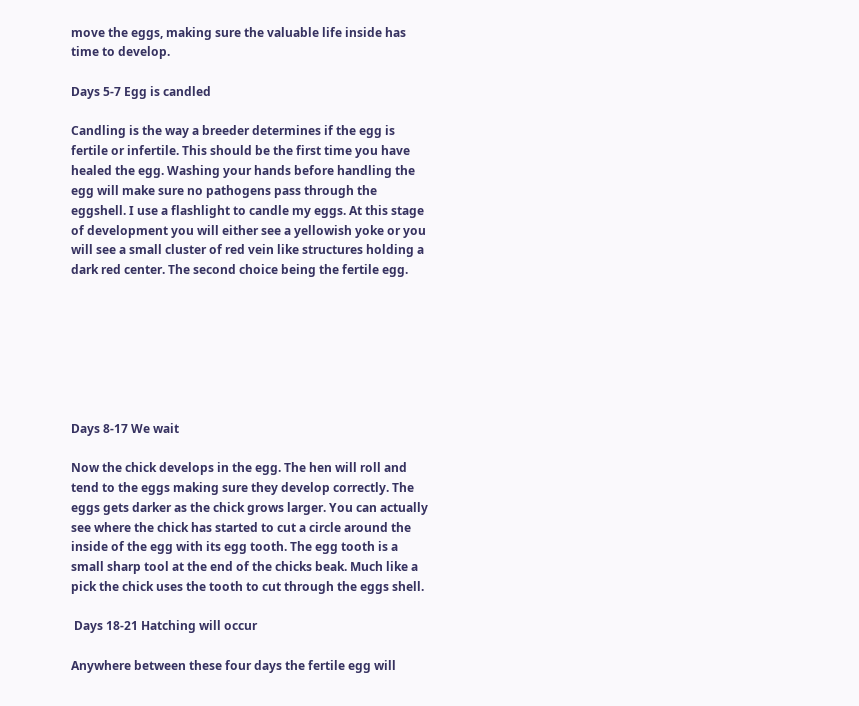move the eggs, making sure the valuable life inside has time to develop.

Days 5-7 Egg is candled

Candling is the way a breeder determines if the egg is fertile or infertile. This should be the first time you have healed the egg. Washing your hands before handling the egg will make sure no pathogens pass through the eggshell. I use a flashlight to candle my eggs. At this stage of development you will either see a yellowish yoke or you will see a small cluster of red vein like structures holding a dark red center. The second choice being the fertile egg.







Days 8-17 We wait

Now the chick develops in the egg. The hen will roll and tend to the eggs making sure they develop correctly. The eggs gets darker as the chick grows larger. You can actually see where the chick has started to cut a circle around the inside of the egg with its egg tooth. The egg tooth is a small sharp tool at the end of the chicks beak. Much like a pick the chick uses the tooth to cut through the eggs shell.

 Days 18-21 Hatching will occur

Anywhere between these four days the fertile egg will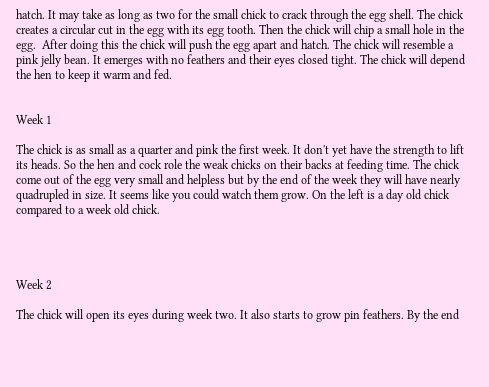hatch. It may take as long as two for the small chick to crack through the egg shell. The chick creates a circular cut in the egg with its egg tooth. Then the chick will chip a small hole in the egg.  After doing this the chick will push the egg apart and hatch. The chick will resemble a pink jelly bean. It emerges with no feathers and their eyes closed tight. The chick will depend the hen to keep it warm and fed.


Week 1

The chick is as small as a quarter and pink the first week. It don't yet have the strength to lift its heads. So the hen and cock role the weak chicks on their backs at feeding time. The chick come out of the egg very small and helpless but by the end of the week they will have nearly quadrupled in size. It seems like you could watch them grow. On the left is a day old chick compared to a week old chick.




Week 2

The chick will open its eyes during week two. It also starts to grow pin feathers. By the end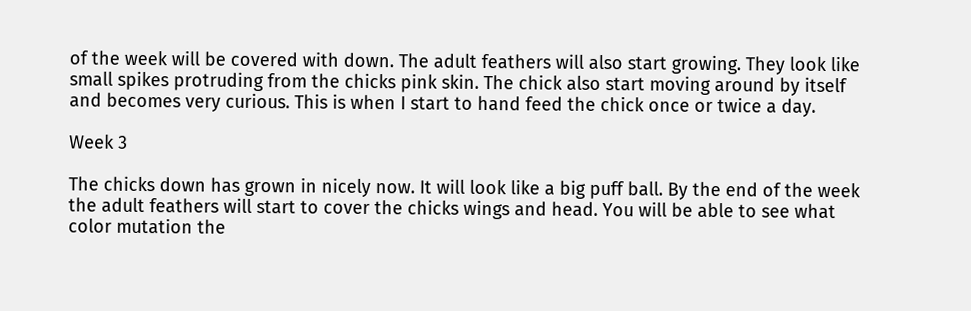of the week will be covered with down. The adult feathers will also start growing. They look like small spikes protruding from the chicks pink skin. The chick also start moving around by itself and becomes very curious. This is when I start to hand feed the chick once or twice a day.

Week 3

The chicks down has grown in nicely now. It will look like a big puff ball. By the end of the week the adult feathers will start to cover the chicks wings and head. You will be able to see what color mutation the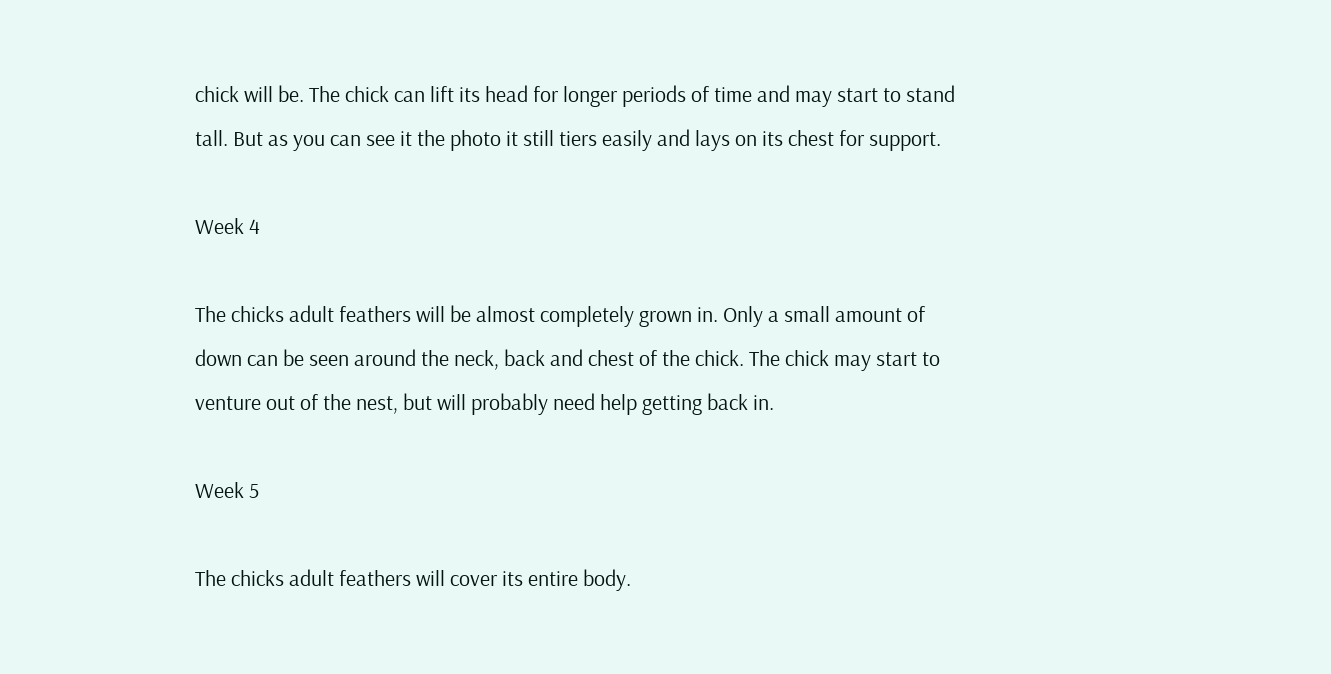chick will be. The chick can lift its head for longer periods of time and may start to stand tall. But as you can see it the photo it still tiers easily and lays on its chest for support.

Week 4

The chicks adult feathers will be almost completely grown in. Only a small amount of down can be seen around the neck, back and chest of the chick. The chick may start to venture out of the nest, but will probably need help getting back in.

Week 5

The chicks adult feathers will cover its entire body.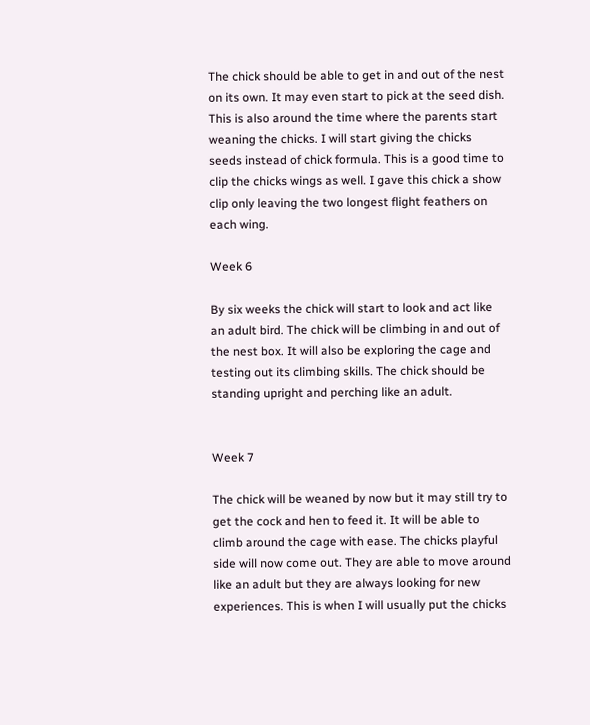The chick should be able to get in and out of the nest on its own. It may even start to pick at the seed dish. This is also around the time where the parents start weaning the chicks. I will start giving the chicks seeds instead of chick formula. This is a good time to clip the chicks wings as well. I gave this chick a show clip only leaving the two longest flight feathers on each wing.

Week 6

By six weeks the chick will start to look and act like an adult bird. The chick will be climbing in and out of the nest box. It will also be exploring the cage and testing out its climbing skills. The chick should be standing upright and perching like an adult.


Week 7

The chick will be weaned by now but it may still try to get the cock and hen to feed it. It will be able to climb around the cage with ease. The chicks playful side will now come out. They are able to move around like an adult but they are always looking for new experiences. This is when I will usually put the chicks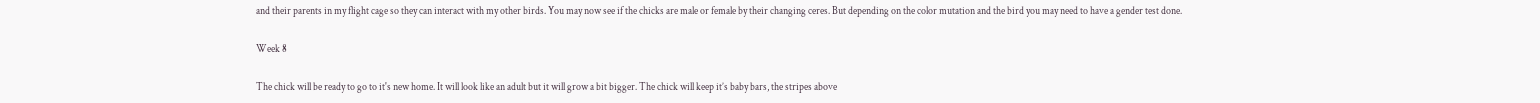and their parents in my flight cage so they can interact with my other birds. You may now see if the chicks are male or female by their changing ceres. But depending on the color mutation and the bird you may need to have a gender test done.

Week 8

The chick will be ready to go to it's new home. It will look like an adult but it will grow a bit bigger. The chick will keep it’s baby bars, the stripes above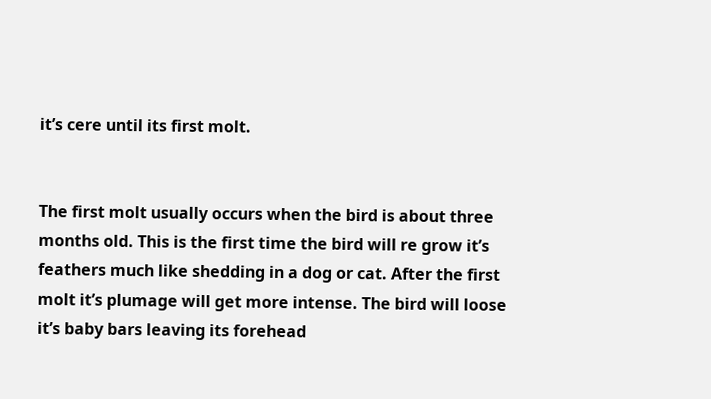it’s cere until its first molt.


The first molt usually occurs when the bird is about three months old. This is the first time the bird will re grow it’s feathers much like shedding in a dog or cat. After the first molt it’s plumage will get more intense. The bird will loose it’s baby bars leaving its forehead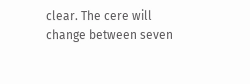clear. The cere will change between seven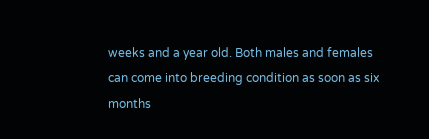weeks and a year old. Both males and females can come into breeding condition as soon as six months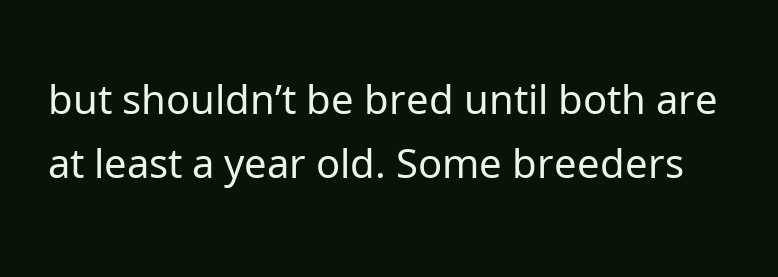but shouldn’t be bred until both are at least a year old. Some breeders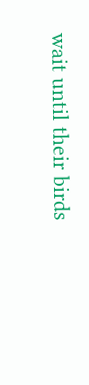wait until their birds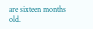are sixteen months old.